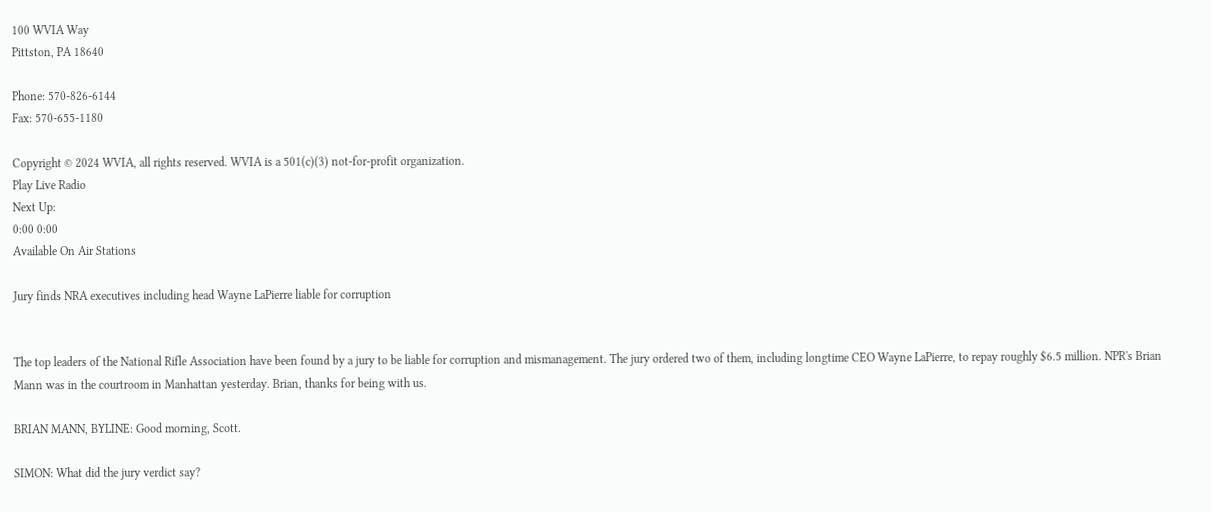100 WVIA Way
Pittston, PA 18640

Phone: 570-826-6144
Fax: 570-655-1180

Copyright © 2024 WVIA, all rights reserved. WVIA is a 501(c)(3) not-for-profit organization.
Play Live Radio
Next Up:
0:00 0:00
Available On Air Stations

Jury finds NRA executives including head Wayne LaPierre liable for corruption


The top leaders of the National Rifle Association have been found by a jury to be liable for corruption and mismanagement. The jury ordered two of them, including longtime CEO Wayne LaPierre, to repay roughly $6.5 million. NPR's Brian Mann was in the courtroom in Manhattan yesterday. Brian, thanks for being with us.

BRIAN MANN, BYLINE: Good morning, Scott.

SIMON: What did the jury verdict say?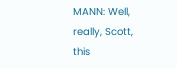MANN: Well, really, Scott, this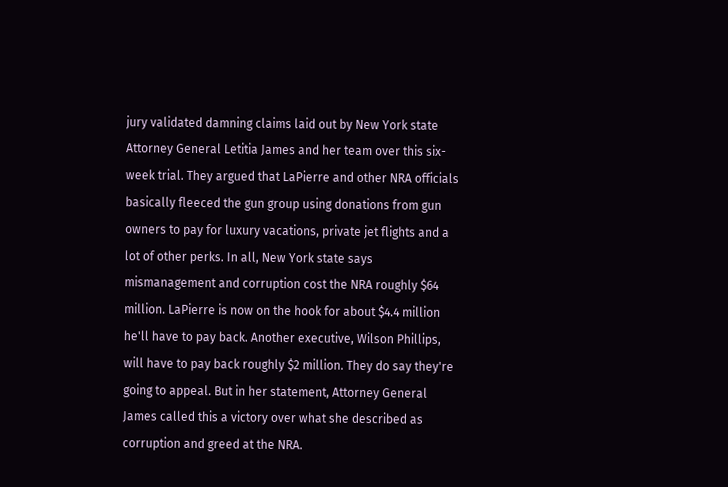jury validated damning claims laid out by New York state Attorney General Letitia James and her team over this six-week trial. They argued that LaPierre and other NRA officials basically fleeced the gun group using donations from gun owners to pay for luxury vacations, private jet flights and a lot of other perks. In all, New York state says mismanagement and corruption cost the NRA roughly $64 million. LaPierre is now on the hook for about $4.4 million he'll have to pay back. Another executive, Wilson Phillips, will have to pay back roughly $2 million. They do say they're going to appeal. But in her statement, Attorney General James called this a victory over what she described as corruption and greed at the NRA.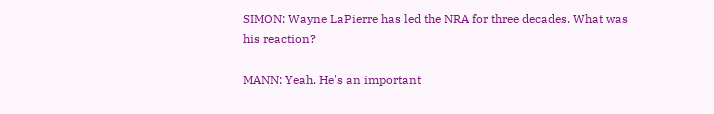SIMON: Wayne LaPierre has led the NRA for three decades. What was his reaction?

MANN: Yeah. He's an important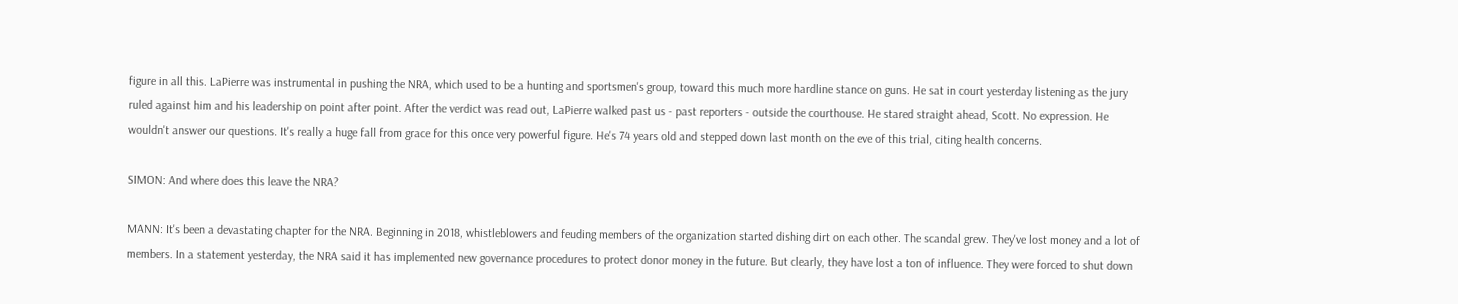figure in all this. LaPierre was instrumental in pushing the NRA, which used to be a hunting and sportsmen's group, toward this much more hardline stance on guns. He sat in court yesterday listening as the jury ruled against him and his leadership on point after point. After the verdict was read out, LaPierre walked past us - past reporters - outside the courthouse. He stared straight ahead, Scott. No expression. He wouldn't answer our questions. It's really a huge fall from grace for this once very powerful figure. He's 74 years old and stepped down last month on the eve of this trial, citing health concerns.

SIMON: And where does this leave the NRA?

MANN: It's been a devastating chapter for the NRA. Beginning in 2018, whistleblowers and feuding members of the organization started dishing dirt on each other. The scandal grew. They've lost money and a lot of members. In a statement yesterday, the NRA said it has implemented new governance procedures to protect donor money in the future. But clearly, they have lost a ton of influence. They were forced to shut down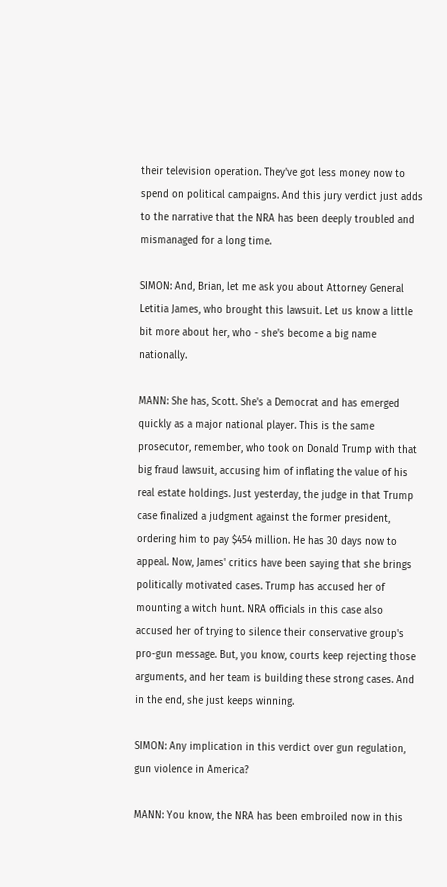their television operation. They've got less money now to spend on political campaigns. And this jury verdict just adds to the narrative that the NRA has been deeply troubled and mismanaged for a long time.

SIMON: And, Brian, let me ask you about Attorney General Letitia James, who brought this lawsuit. Let us know a little bit more about her, who - she's become a big name nationally.

MANN: She has, Scott. She's a Democrat and has emerged quickly as a major national player. This is the same prosecutor, remember, who took on Donald Trump with that big fraud lawsuit, accusing him of inflating the value of his real estate holdings. Just yesterday, the judge in that Trump case finalized a judgment against the former president, ordering him to pay $454 million. He has 30 days now to appeal. Now, James' critics have been saying that she brings politically motivated cases. Trump has accused her of mounting a witch hunt. NRA officials in this case also accused her of trying to silence their conservative group's pro-gun message. But, you know, courts keep rejecting those arguments, and her team is building these strong cases. And in the end, she just keeps winning.

SIMON: Any implication in this verdict over gun regulation, gun violence in America?

MANN: You know, the NRA has been embroiled now in this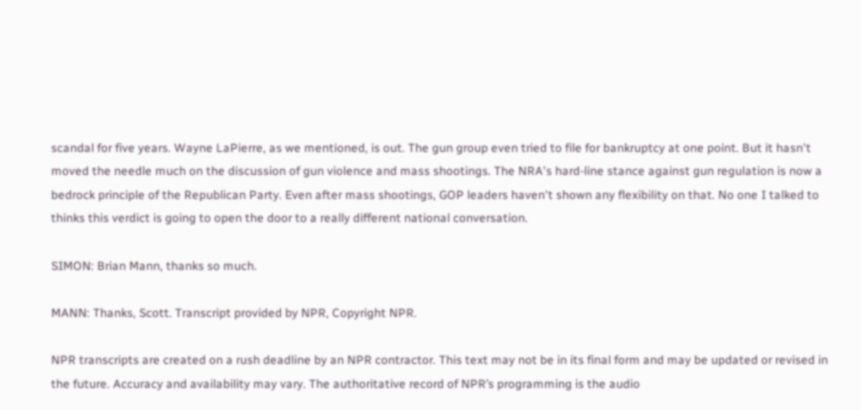scandal for five years. Wayne LaPierre, as we mentioned, is out. The gun group even tried to file for bankruptcy at one point. But it hasn't moved the needle much on the discussion of gun violence and mass shootings. The NRA's hard-line stance against gun regulation is now a bedrock principle of the Republican Party. Even after mass shootings, GOP leaders haven't shown any flexibility on that. No one I talked to thinks this verdict is going to open the door to a really different national conversation.

SIMON: Brian Mann, thanks so much.

MANN: Thanks, Scott. Transcript provided by NPR, Copyright NPR.

NPR transcripts are created on a rush deadline by an NPR contractor. This text may not be in its final form and may be updated or revised in the future. Accuracy and availability may vary. The authoritative record of NPR’s programming is the audio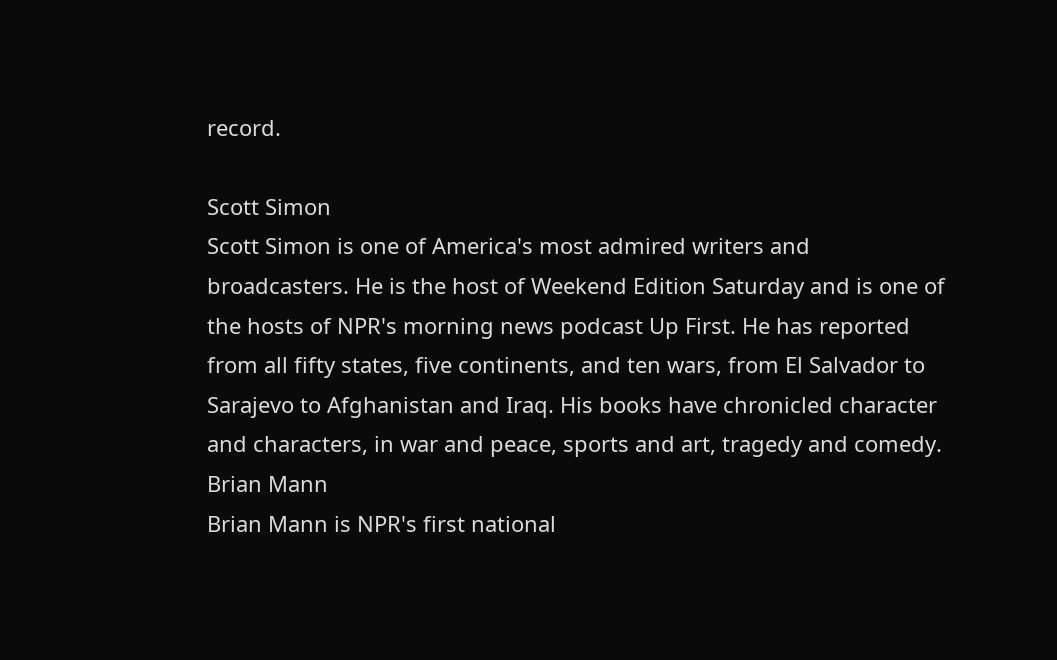record.

Scott Simon
Scott Simon is one of America's most admired writers and broadcasters. He is the host of Weekend Edition Saturday and is one of the hosts of NPR's morning news podcast Up First. He has reported from all fifty states, five continents, and ten wars, from El Salvador to Sarajevo to Afghanistan and Iraq. His books have chronicled character and characters, in war and peace, sports and art, tragedy and comedy.
Brian Mann
Brian Mann is NPR's first national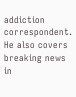addiction correspondent. He also covers breaking news in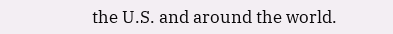the U.S. and around the world.